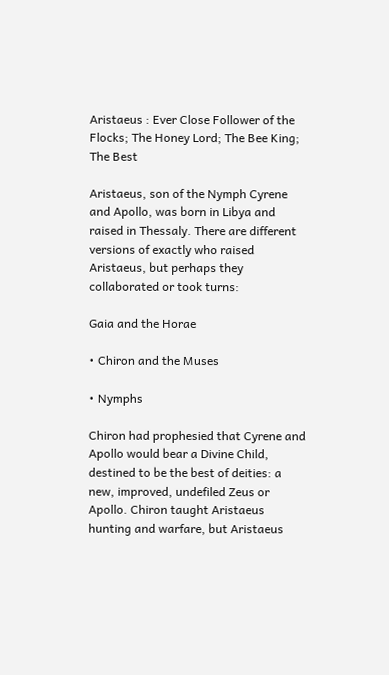Aristaeus : Ever Close Follower of the Flocks; The Honey Lord; The Bee King; The Best

Aristaeus, son of the Nymph Cyrene and Apollo, was born in Libya and raised in Thessaly. There are different versions of exactly who raised Aristaeus, but perhaps they collaborated or took turns:

Gaia and the Horae

• Chiron and the Muses

• Nymphs

Chiron had prophesied that Cyrene and Apollo would bear a Divine Child, destined to be the best of deities: a new, improved, undefiled Zeus or Apollo. Chiron taught Aristaeus hunting and warfare, but Aristaeus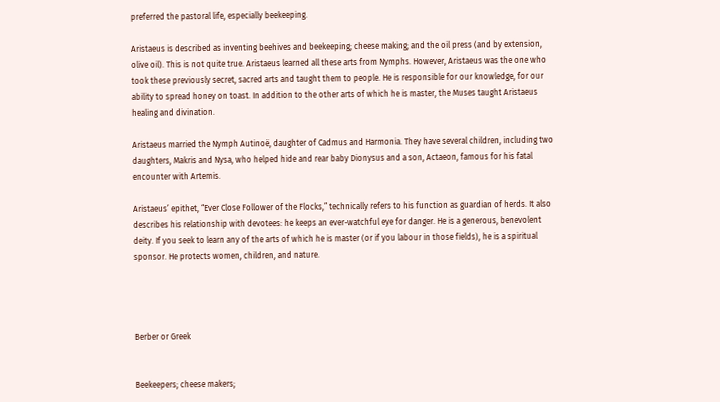preferred the pastoral life, especially beekeeping.

Aristaeus is described as inventing beehives and beekeeping; cheese making; and the oil press (and by extension, olive oil). This is not quite true. Aristaeus learned all these arts from Nymphs. However, Aristaeus was the one who took these previously secret, sacred arts and taught them to people. He is responsible for our knowledge, for our ability to spread honey on toast. In addition to the other arts of which he is master, the Muses taught Aristaeus healing and divination.

Aristaeus married the Nymph Autinoë, daughter of Cadmus and Harmonia. They have several children, including two daughters, Makris and Nysa, who helped hide and rear baby Dionysus and a son, Actaeon, famous for his fatal encounter with Artemis.

Aristaeus’ epithet, “Ever Close Follower of the Flocks,” technically refers to his function as guardian of herds. It also describes his relationship with devotees: he keeps an ever-watchful eye for danger. He is a generous, benevolent deity. If you seek to learn any of the arts of which he is master (or if you labour in those fields), he is a spiritual sponsor. He protects women, children, and nature.




Berber or Greek


Beekeepers; cheese makers;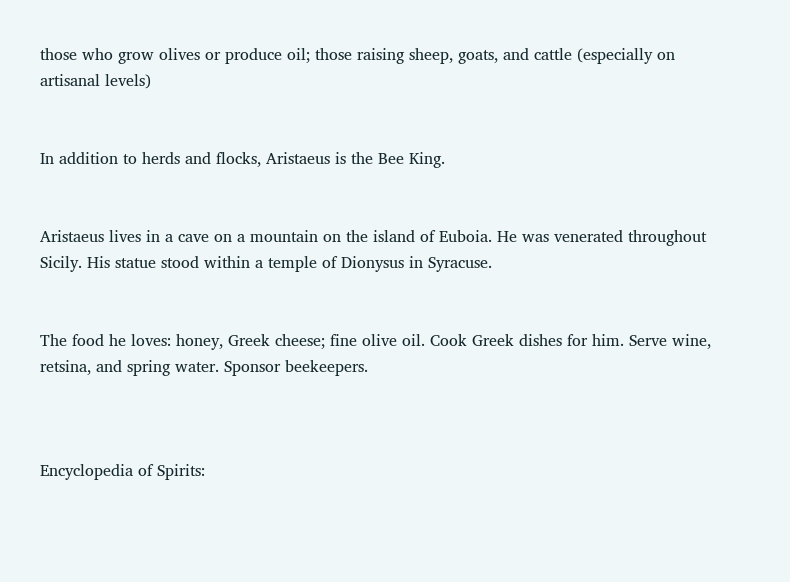those who grow olives or produce oil; those raising sheep, goats, and cattle (especially on artisanal levels)


In addition to herds and flocks, Aristaeus is the Bee King.


Aristaeus lives in a cave on a mountain on the island of Euboia. He was venerated throughout Sicily. His statue stood within a temple of Dionysus in Syracuse.


The food he loves: honey, Greek cheese; fine olive oil. Cook Greek dishes for him. Serve wine, retsina, and spring water. Sponsor beekeepers.



Encyclopedia of Spirits: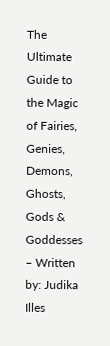The Ultimate Guide to the Magic of Fairies, Genies, Demons, Ghosts, Gods & Goddesses – Written by: Judika Illes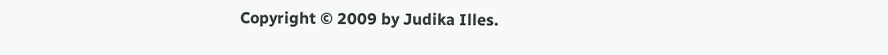Copyright © 2009 by Judika Illes.